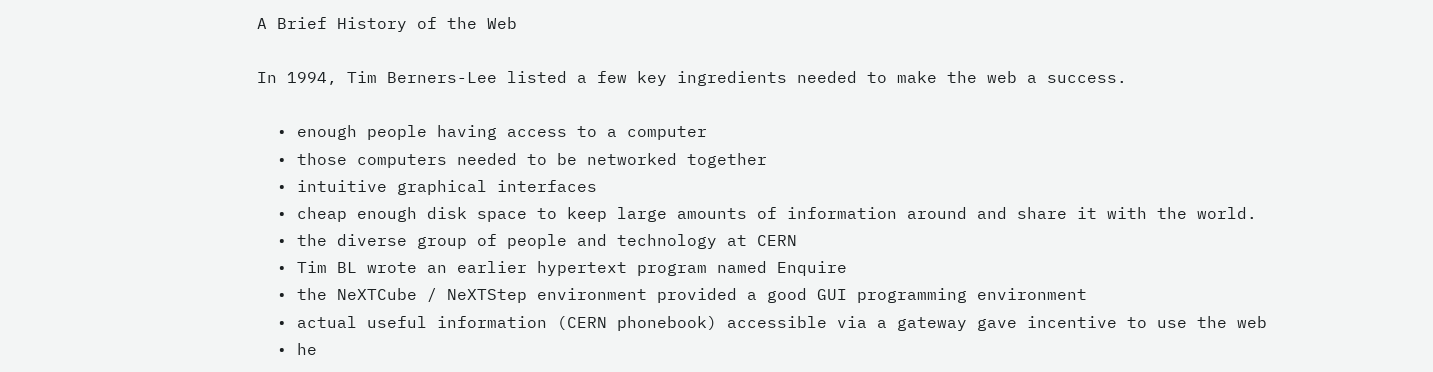A Brief History of the Web

In 1994, Tim Berners-Lee listed a few key ingredients needed to make the web a success.

  • enough people having access to a computer
  • those computers needed to be networked together
  • intuitive graphical interfaces
  • cheap enough disk space to keep large amounts of information around and share it with the world.
  • the diverse group of people and technology at CERN
  • Tim BL wrote an earlier hypertext program named Enquire
  • the NeXTCube / NeXTStep environment provided a good GUI programming environment
  • actual useful information (CERN phonebook) accessible via a gateway gave incentive to use the web
  • he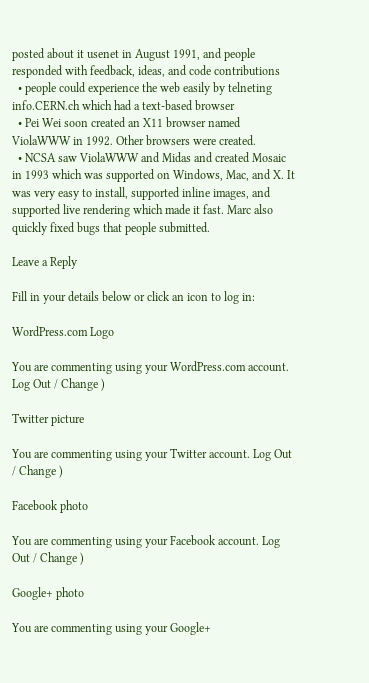posted about it usenet in August 1991, and people responded with feedback, ideas, and code contributions
  • people could experience the web easily by telneting info.CERN.ch which had a text-based browser
  • Pei Wei soon created an X11 browser named ViolaWWW in 1992. Other browsers were created.
  • NCSA saw ViolaWWW and Midas and created Mosaic in 1993 which was supported on Windows, Mac, and X. It was very easy to install, supported inline images, and supported live rendering which made it fast. Marc also quickly fixed bugs that people submitted.

Leave a Reply

Fill in your details below or click an icon to log in:

WordPress.com Logo

You are commenting using your WordPress.com account. Log Out / Change )

Twitter picture

You are commenting using your Twitter account. Log Out / Change )

Facebook photo

You are commenting using your Facebook account. Log Out / Change )

Google+ photo

You are commenting using your Google+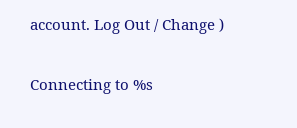account. Log Out / Change )

Connecting to %s